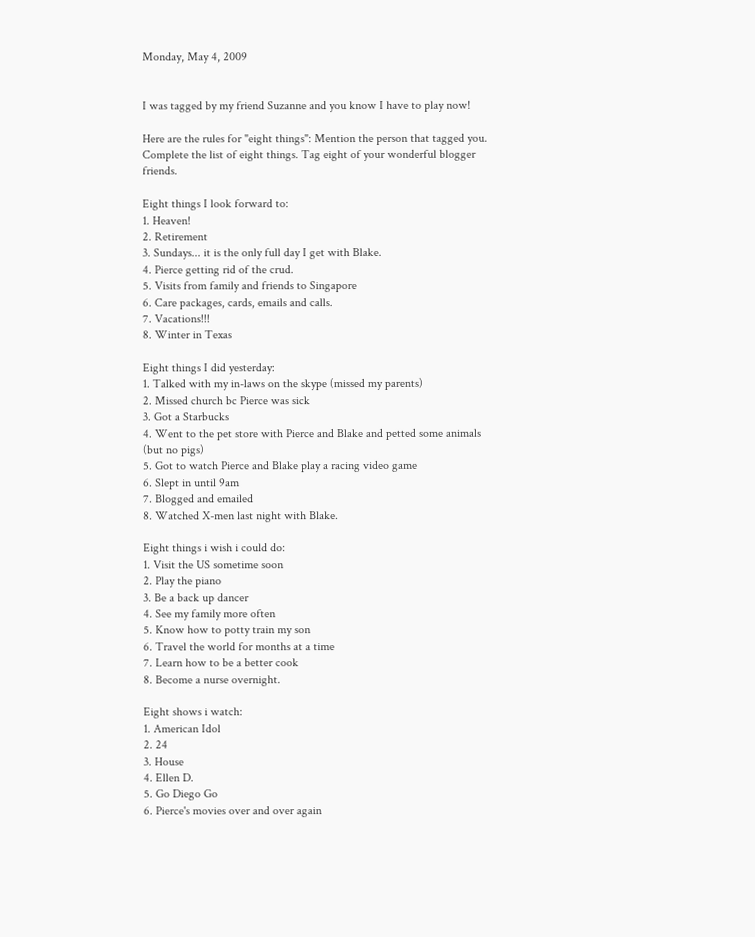Monday, May 4, 2009


I was tagged by my friend Suzanne and you know I have to play now!

Here are the rules for "eight things": Mention the person that tagged you. Complete the list of eight things. Tag eight of your wonderful blogger friends.

Eight things I look forward to:
1. Heaven!
2. Retirement
3. Sundays... it is the only full day I get with Blake.
4. Pierce getting rid of the crud.
5. Visits from family and friends to Singapore
6. Care packages, cards, emails and calls.
7. Vacations!!!
8. Winter in Texas

Eight things I did yesterday:
1. Talked with my in-laws on the skype (missed my parents)
2. Missed church bc Pierce was sick
3. Got a Starbucks
4. Went to the pet store with Pierce and Blake and petted some animals (but no pigs)
5. Got to watch Pierce and Blake play a racing video game
6. Slept in until 9am
7. Blogged and emailed
8. Watched X-men last night with Blake.

Eight things i wish i could do:
1. Visit the US sometime soon
2. Play the piano
3. Be a back up dancer
4. See my family more often
5. Know how to potty train my son
6. Travel the world for months at a time
7. Learn how to be a better cook
8. Become a nurse overnight.

Eight shows i watch:
1. American Idol
2. 24
3. House
4. Ellen D.
5. Go Diego Go
6. Pierce's movies over and over again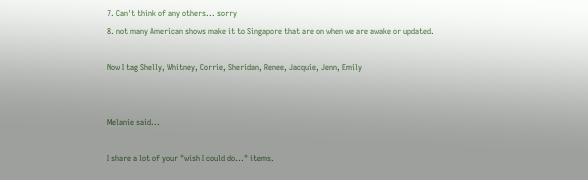7. Can't think of any others... sorry
8. not many American shows make it to Singapore that are on when we are awake or updated.

Now I tag Shelly, Whitney, Corrie, Sheridan, Renee, Jacquie, Jenn, Emily


Melanie said...

I share a lot of your "wish I could do..." items.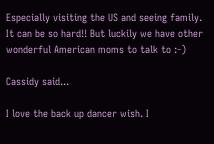Especially visiting the US and seeing family. It can be so hard!! But luckily we have other wonderful American moms to talk to :-)

Cassidy said...

I love the back up dancer wish. I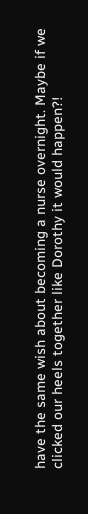have the same wish about becoming a nurse overnight. Maybe if we clicked our heels together like Dorothy it would happen?!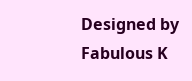Designed by Fabulous K